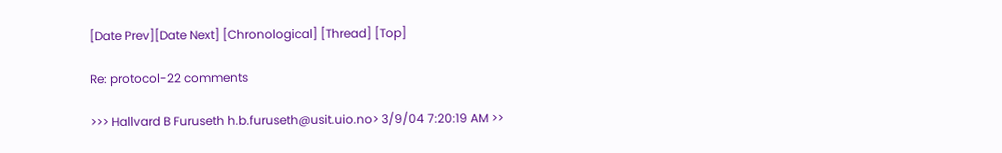[Date Prev][Date Next] [Chronological] [Thread] [Top]

Re: protocol-22 comments

>>> Hallvard B Furuseth h.b.furuseth@usit.uio.no> 3/9/04 7:20:19 AM >>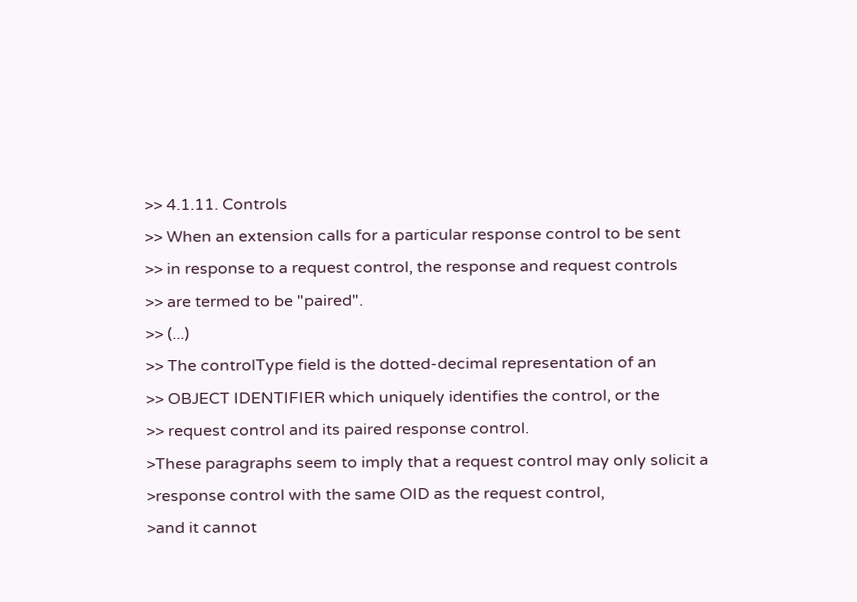>> 4.1.11. Controls
>> When an extension calls for a particular response control to be sent
>> in response to a request control, the response and request controls
>> are termed to be "paired".
>> (...)
>> The controlType field is the dotted-decimal representation of an
>> OBJECT IDENTIFIER which uniquely identifies the control, or the
>> request control and its paired response control.
>These paragraphs seem to imply that a request control may only solicit a
>response control with the same OID as the request control,
>and it cannot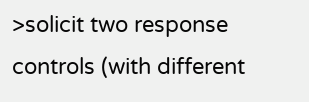>solicit two response controls (with different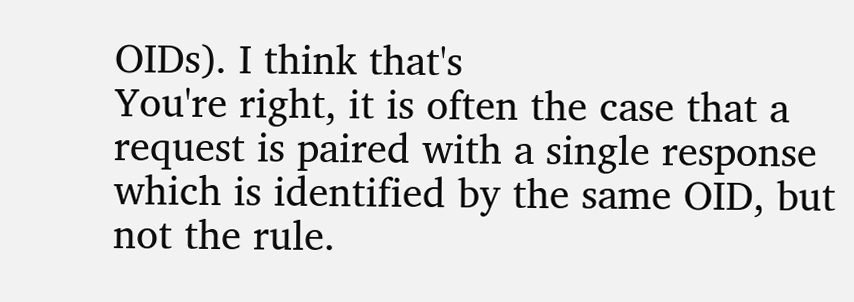OIDs). I think that's
You're right, it is often the case that a request is paired with a single response which is identified by the same OID, but not the rule.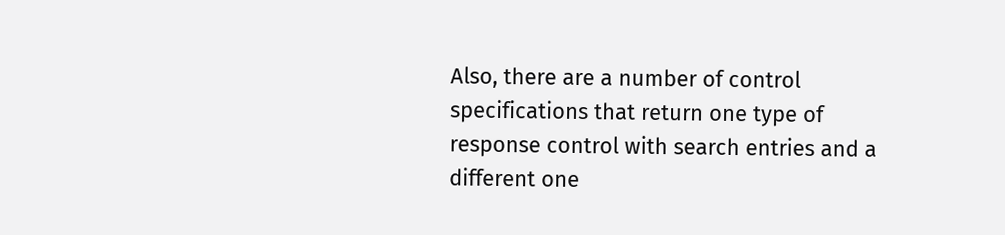Also, there are a number of control specifications that return one type of response control with search entries and a different one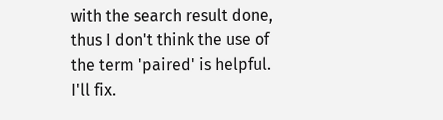with the search result done, thus I don't think the use of the term 'paired' is helpful. I'll fix.